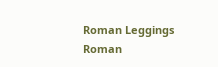Roman Leggings
Roman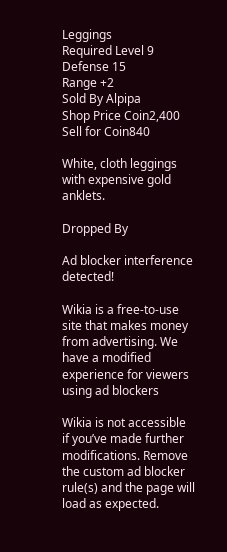Leggings
Required Level 9
Defense 15
Range +2
Sold By Alpipa
Shop Price Coin2,400
Sell for Coin840

White, cloth leggings with expensive gold anklets.

Dropped By

Ad blocker interference detected!

Wikia is a free-to-use site that makes money from advertising. We have a modified experience for viewers using ad blockers

Wikia is not accessible if you’ve made further modifications. Remove the custom ad blocker rule(s) and the page will load as expected.